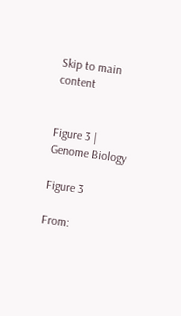Skip to main content


Figure 3 | Genome Biology

Figure 3

From: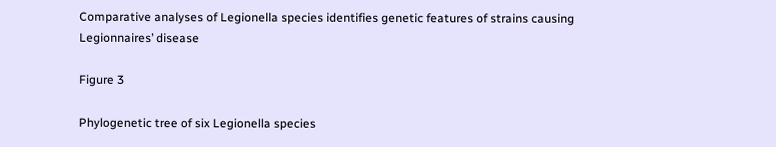Comparative analyses of Legionella species identifies genetic features of strains causing Legionnaires’ disease

Figure 3

Phylogenetic tree of six Legionella species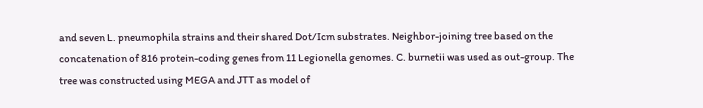and seven L. pneumophila strains and their shared Dot/Icm substrates. Neighbor-joining tree based on the concatenation of 816 protein-coding genes from 11 Legionella genomes. C. burnetii was used as out-group. The tree was constructed using MEGA and JTT as model of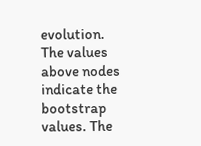evolution. The values above nodes indicate the bootstrap values. The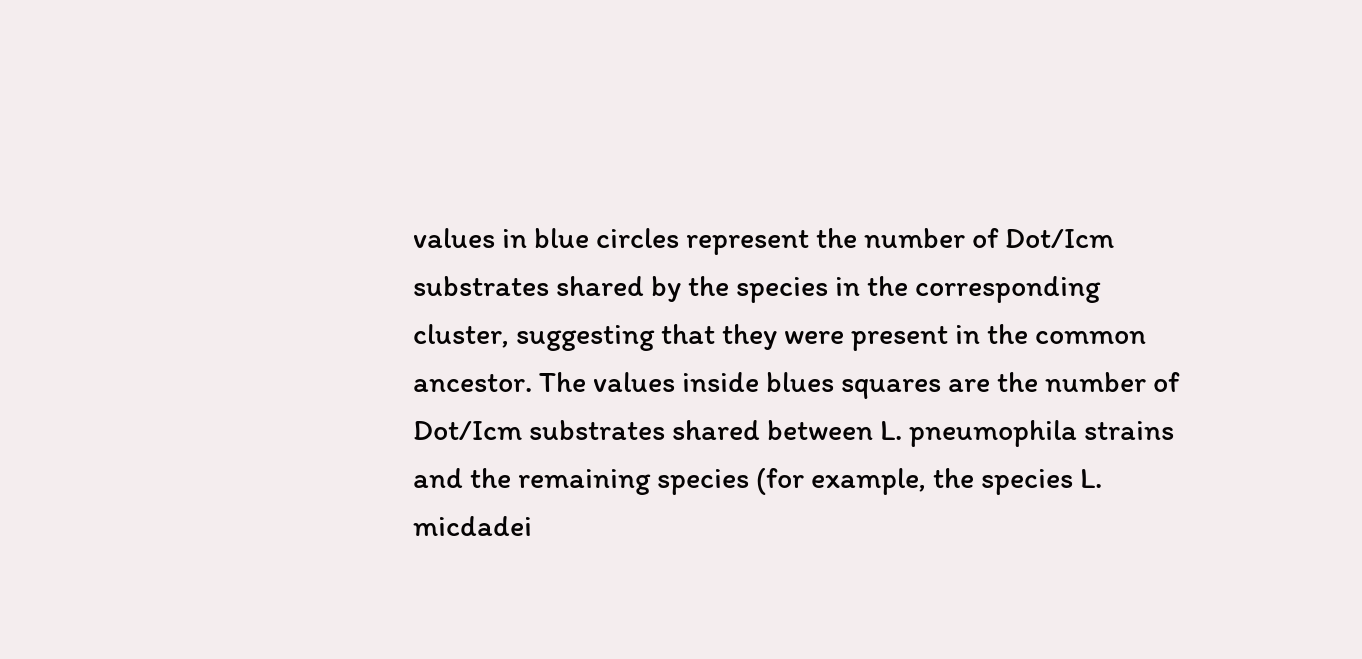values in blue circles represent the number of Dot/Icm substrates shared by the species in the corresponding cluster, suggesting that they were present in the common ancestor. The values inside blues squares are the number of Dot/Icm substrates shared between L. pneumophila strains and the remaining species (for example, the species L. micdadei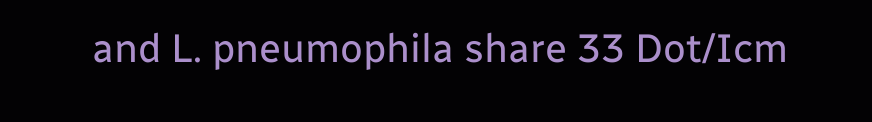and L. pneumophila share 33 Dot/Icm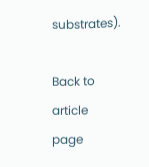substrates).

Back to article page